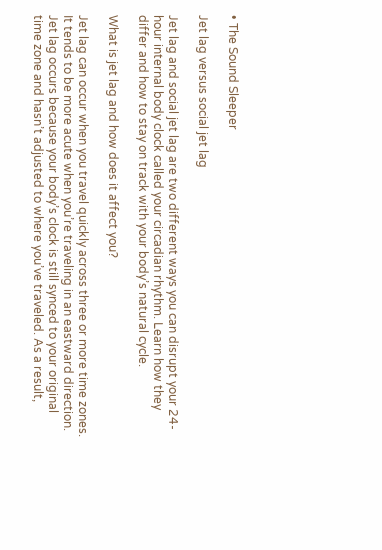• The Sound Sleeper

Jet lag versus social jet lag

Jet lag and social jet lag are two different ways you can disrupt your 24-hour internal body clock called your circadian rhythm. Learn how they differ and how to stay on track with your body’s natural cycle.

What is jet lag and how does it affect you?

Jet lag can occur when you travel quickly across three or more time zones. It tends to be more acute when you’re traveling in an eastward direction. Jet lag occurs because your body’s clock is still synced to your original time zone and hasn’t adjusted to where you’ve traveled. As a result,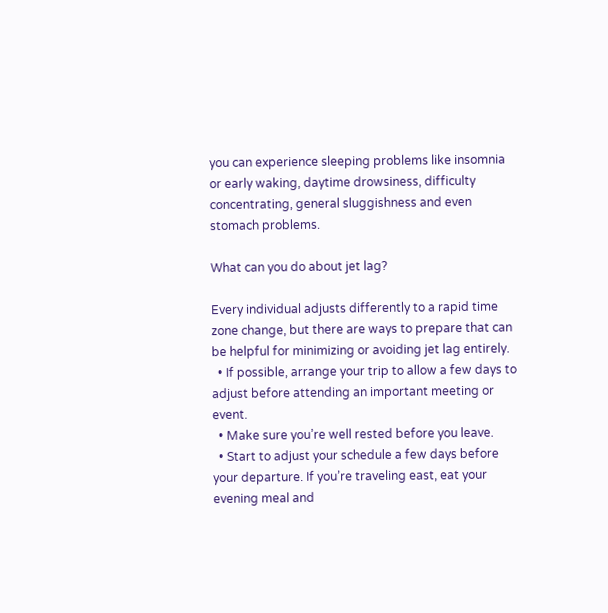you can experience sleeping problems like insomnia or early waking, daytime drowsiness, difficulty concentrating, general sluggishness and even stomach problems.

What can you do about jet lag?

Every individual adjusts differently to a rapid time zone change, but there are ways to prepare that can be helpful for minimizing or avoiding jet lag entirely.
  • If possible, arrange your trip to allow a few days to adjust before attending an important meeting or event.
  • Make sure you’re well rested before you leave.
  • Start to adjust your schedule a few days before your departure. If you’re traveling east, eat your evening meal and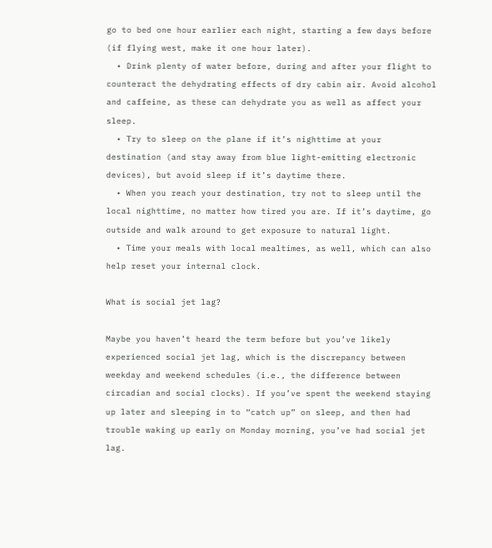go to bed one hour earlier each night, starting a few days before (if flying west, make it one hour later).
  • Drink plenty of water before, during and after your flight to counteract the dehydrating effects of dry cabin air. Avoid alcohol and caffeine, as these can dehydrate you as well as affect your sleep.
  • Try to sleep on the plane if it’s nighttime at your destination (and stay away from blue light-emitting electronic devices), but avoid sleep if it’s daytime there.
  • When you reach your destination, try not to sleep until the local nighttime, no matter how tired you are. If it’s daytime, go outside and walk around to get exposure to natural light.
  • Time your meals with local mealtimes, as well, which can also help reset your internal clock.

What is social jet lag?

Maybe you haven’t heard the term before but you’ve likely experienced social jet lag, which is the discrepancy between weekday and weekend schedules (i.e., the difference between circadian and social clocks). If you’ve spent the weekend staying up later and sleeping in to “catch up” on sleep, and then had trouble waking up early on Monday morning, you’ve had social jet lag.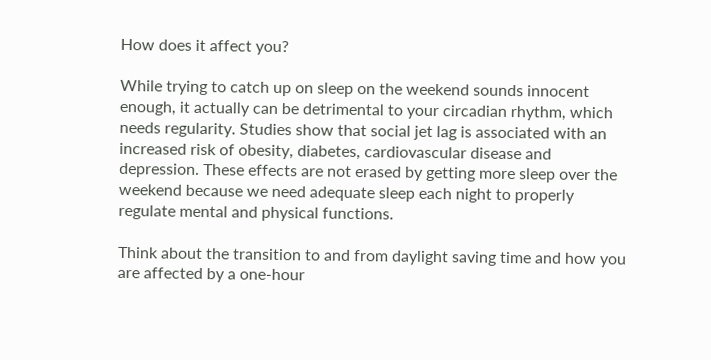How does it affect you?

While trying to catch up on sleep on the weekend sounds innocent enough, it actually can be detrimental to your circadian rhythm, which needs regularity. Studies show that social jet lag is associated with an increased risk of obesity, diabetes, cardiovascular disease and depression. These effects are not erased by getting more sleep over the weekend because we need adequate sleep each night to properly regulate mental and physical functions.

Think about the transition to and from daylight saving time and how you are affected by a one-hour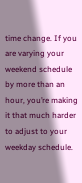time change. If you are varying your weekend schedule by more than an hour, you’re making it that much harder to adjust to your weekday schedule.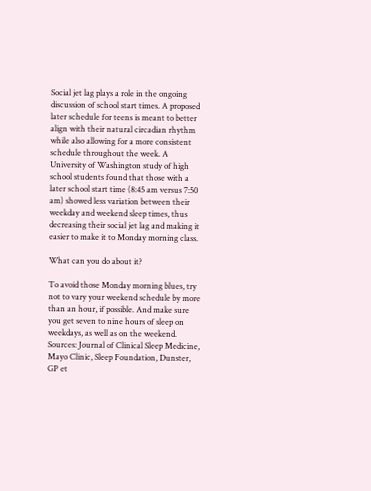Social jet lag plays a role in the ongoing discussion of school start times. A proposed later schedule for teens is meant to better align with their natural circadian rhythm while also allowing for a more consistent schedule throughout the week. A University of Washington study of high school students found that those with a later school start time (8:45 am versus 7:50 am) showed less variation between their weekday and weekend sleep times, thus decreasing their social jet lag and making it easier to make it to Monday morning class.

What can you do about it?

To avoid those Monday morning blues, try not to vary your weekend schedule by more than an hour, if possible. And make sure you get seven to nine hours of sleep on weekdays, as well as on the weekend.
Sources: Journal of Clinical Sleep Medicine, Mayo Clinic, Sleep Foundation, Dunster, GP et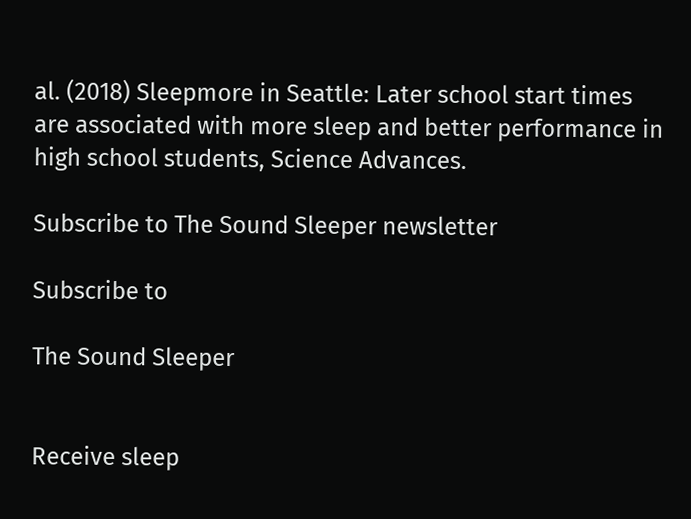al. (2018) Sleepmore in Seattle: Later school start times are associated with more sleep and better performance in high school students, Science Advances.

Subscribe to The Sound Sleeper newsletter

Subscribe to

The Sound Sleeper


Receive sleep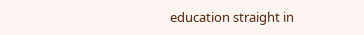education straight in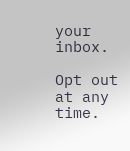your inbox.

Opt out at any time.